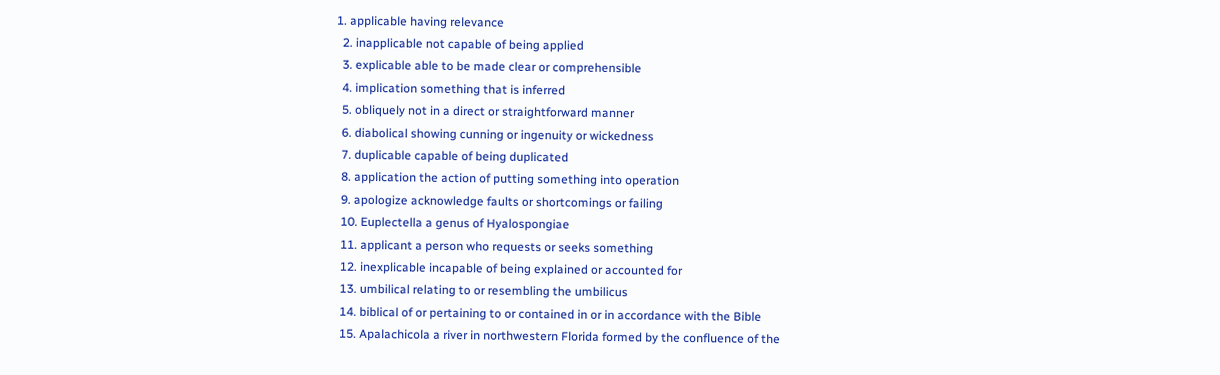1. applicable having relevance
  2. inapplicable not capable of being applied
  3. explicable able to be made clear or comprehensible
  4. implication something that is inferred
  5. obliquely not in a direct or straightforward manner
  6. diabolical showing cunning or ingenuity or wickedness
  7. duplicable capable of being duplicated
  8. application the action of putting something into operation
  9. apologize acknowledge faults or shortcomings or failing
  10. Euplectella a genus of Hyalospongiae
  11. applicant a person who requests or seeks something
  12. inexplicable incapable of being explained or accounted for
  13. umbilical relating to or resembling the umbilicus
  14. biblical of or pertaining to or contained in or in accordance with the Bible
  15. Apalachicola a river in northwestern Florida formed by the confluence of the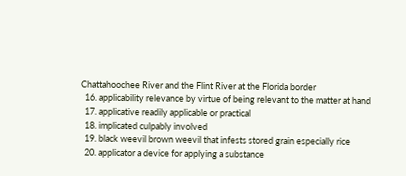Chattahoochee River and the Flint River at the Florida border
  16. applicability relevance by virtue of being relevant to the matter at hand
  17. applicative readily applicable or practical
  18. implicated culpably involved
  19. black weevil brown weevil that infests stored grain especially rice
  20. applicator a device for applying a substance